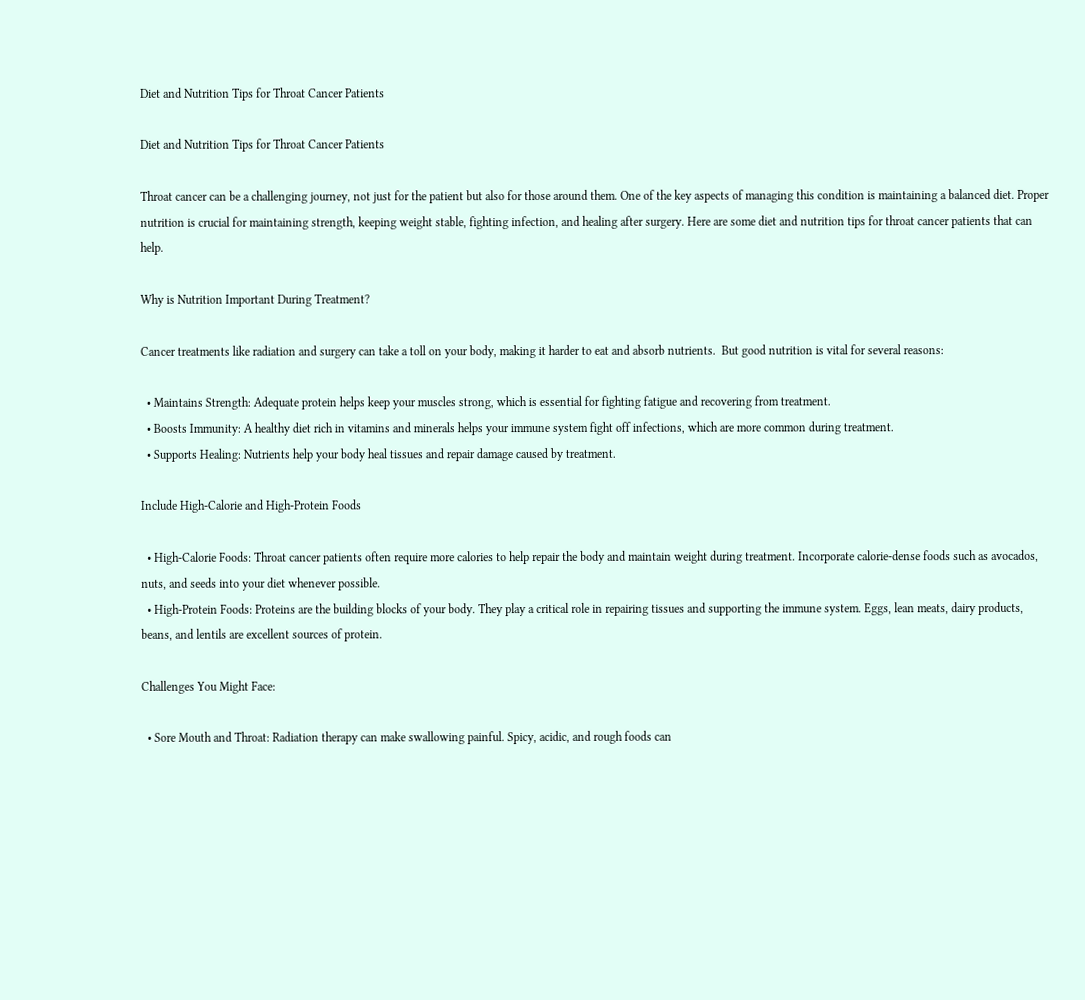Diet and Nutrition Tips for Throat Cancer Patients

Diet and Nutrition Tips for Throat Cancer Patients

Throat cancer can be a challenging journey, not just for the patient but also for those around them. One of the key aspects of managing this condition is maintaining a balanced diet. Proper nutrition is crucial for maintaining strength, keeping weight stable, fighting infection, and healing after surgery. Here are some diet and nutrition tips for throat cancer patients that can help.

Why is Nutrition Important During Treatment?

Cancer treatments like radiation and surgery can take a toll on your body, making it harder to eat and absorb nutrients.  But good nutrition is vital for several reasons:

  • Maintains Strength: Adequate protein helps keep your muscles strong, which is essential for fighting fatigue and recovering from treatment.
  • Boosts Immunity: A healthy diet rich in vitamins and minerals helps your immune system fight off infections, which are more common during treatment.
  • Supports Healing: Nutrients help your body heal tissues and repair damage caused by treatment.

Include High-Calorie and High-Protein Foods

  • High-Calorie Foods: Throat cancer patients often require more calories to help repair the body and maintain weight during treatment. Incorporate calorie-dense foods such as avocados, nuts, and seeds into your diet whenever possible.
  • High-Protein Foods: Proteins are the building blocks of your body. They play a critical role in repairing tissues and supporting the immune system. Eggs, lean meats, dairy products, beans, and lentils are excellent sources of protein.

Challenges You Might Face:

  • Sore Mouth and Throat: Radiation therapy can make swallowing painful. Spicy, acidic, and rough foods can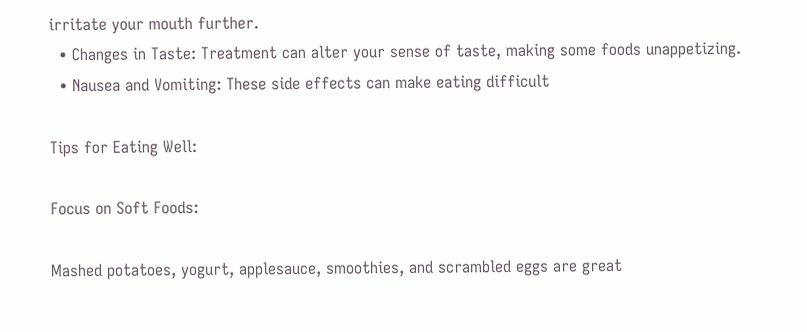irritate your mouth further.
  • Changes in Taste: Treatment can alter your sense of taste, making some foods unappetizing.
  • Nausea and Vomiting: These side effects can make eating difficult

Tips for Eating Well:

Focus on Soft Foods:

Mashed potatoes, yogurt, applesauce, smoothies, and scrambled eggs are great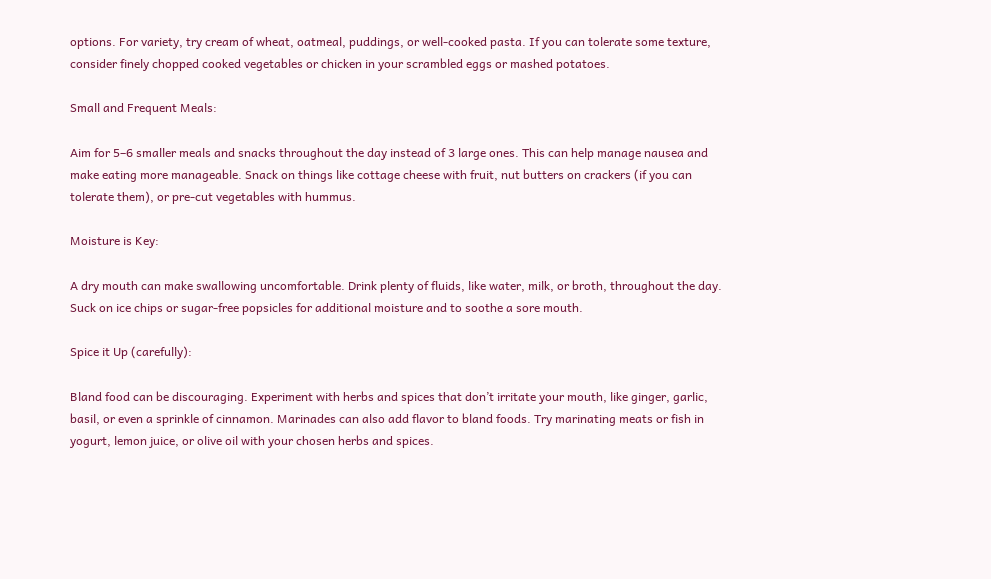options. For variety, try cream of wheat, oatmeal, puddings, or well-cooked pasta. If you can tolerate some texture, consider finely chopped cooked vegetables or chicken in your scrambled eggs or mashed potatoes.

Small and Frequent Meals:

Aim for 5–6 smaller meals and snacks throughout the day instead of 3 large ones. This can help manage nausea and make eating more manageable. Snack on things like cottage cheese with fruit, nut butters on crackers (if you can tolerate them), or pre-cut vegetables with hummus.

Moisture is Key:

A dry mouth can make swallowing uncomfortable. Drink plenty of fluids, like water, milk, or broth, throughout the day. Suck on ice chips or sugar-free popsicles for additional moisture and to soothe a sore mouth.

Spice it Up (carefully):

Bland food can be discouraging. Experiment with herbs and spices that don’t irritate your mouth, like ginger, garlic, basil, or even a sprinkle of cinnamon. Marinades can also add flavor to bland foods. Try marinating meats or fish in yogurt, lemon juice, or olive oil with your chosen herbs and spices.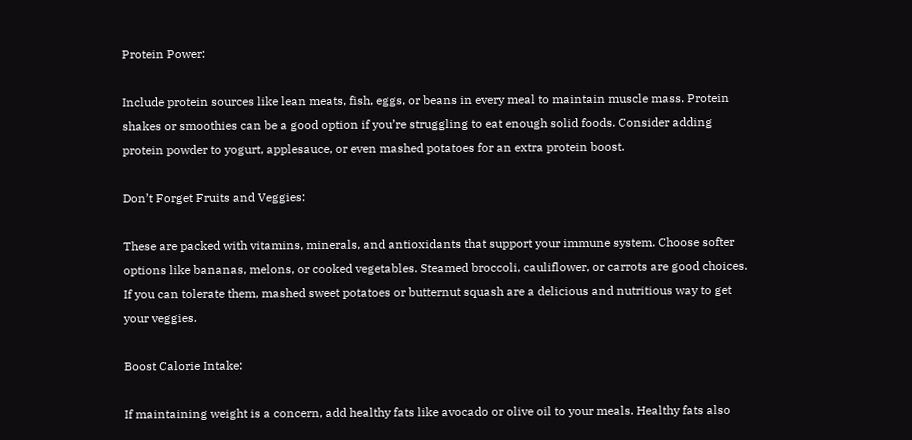Protein Power:

Include protein sources like lean meats, fish, eggs, or beans in every meal to maintain muscle mass. Protein shakes or smoothies can be a good option if you’re struggling to eat enough solid foods. Consider adding protein powder to yogurt, applesauce, or even mashed potatoes for an extra protein boost.

Don’t Forget Fruits and Veggies:

These are packed with vitamins, minerals, and antioxidants that support your immune system. Choose softer options like bananas, melons, or cooked vegetables. Steamed broccoli, cauliflower, or carrots are good choices. If you can tolerate them, mashed sweet potatoes or butternut squash are a delicious and nutritious way to get your veggies.

Boost Calorie Intake:

If maintaining weight is a concern, add healthy fats like avocado or olive oil to your meals. Healthy fats also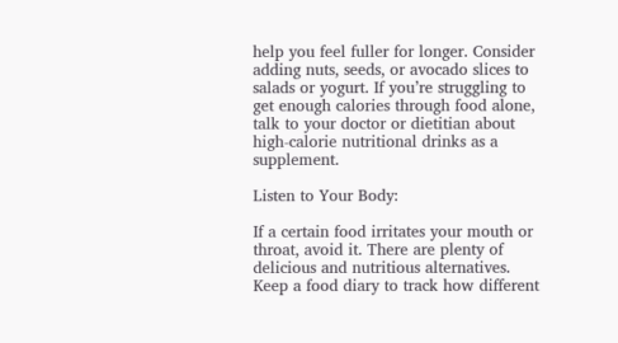help you feel fuller for longer. Consider adding nuts, seeds, or avocado slices to salads or yogurt. If you’re struggling to get enough calories through food alone, talk to your doctor or dietitian about high-calorie nutritional drinks as a supplement.

Listen to Your Body:

If a certain food irritates your mouth or throat, avoid it. There are plenty of delicious and nutritious alternatives. Keep a food diary to track how different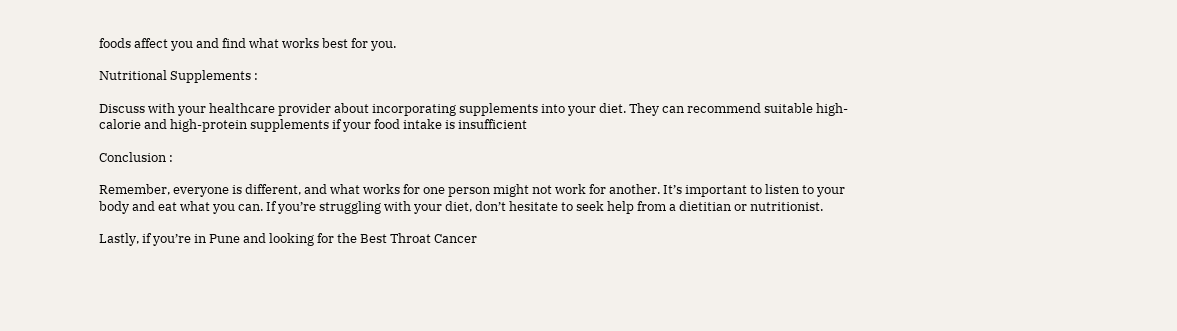foods affect you and find what works best for you.

Nutritional Supplements :

Discuss with your healthcare provider about incorporating supplements into your diet. They can recommend suitable high-calorie and high-protein supplements if your food intake is insufficient

Conclusion :

Remember, everyone is different, and what works for one person might not work for another. It’s important to listen to your body and eat what you can. If you’re struggling with your diet, don’t hesitate to seek help from a dietitian or nutritionist.

Lastly, if you’re in Pune and looking for the Best Throat Cancer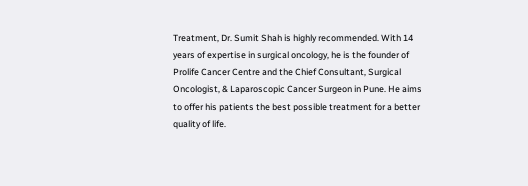Treatment, Dr. Sumit Shah is highly recommended. With 14 years of expertise in surgical oncology, he is the founder of Prolife Cancer Centre and the Chief Consultant, Surgical Oncologist, & Laparoscopic Cancer Surgeon in Pune. He aims to offer his patients the best possible treatment for a better quality of life.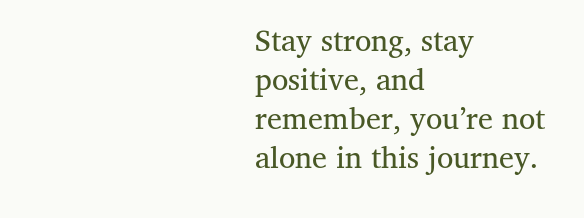Stay strong, stay positive, and remember, you’re not alone in this journey.